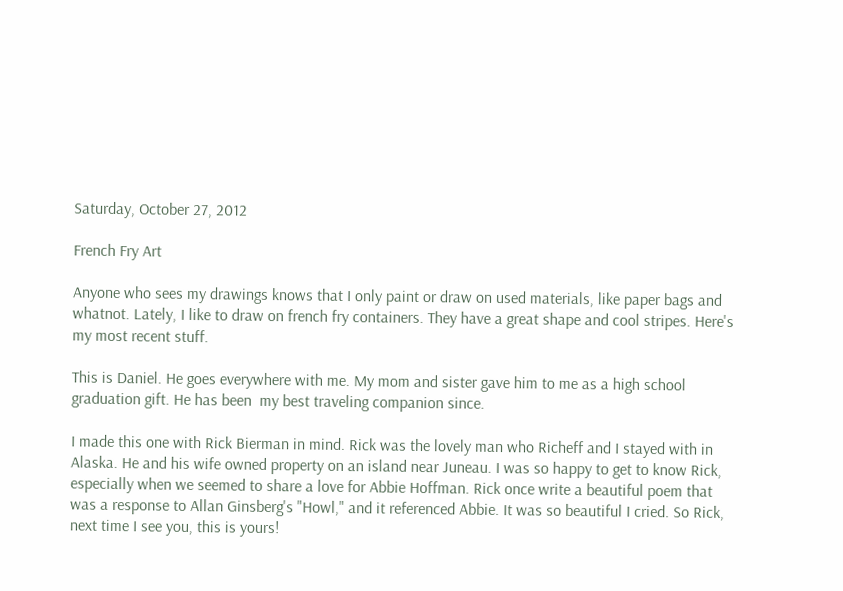Saturday, October 27, 2012

French Fry Art

Anyone who sees my drawings knows that I only paint or draw on used materials, like paper bags and whatnot. Lately, I like to draw on french fry containers. They have a great shape and cool stripes. Here's my most recent stuff.

This is Daniel. He goes everywhere with me. My mom and sister gave him to me as a high school graduation gift. He has been  my best traveling companion since.

I made this one with Rick Bierman in mind. Rick was the lovely man who Richeff and I stayed with in Alaska. He and his wife owned property on an island near Juneau. I was so happy to get to know Rick, especially when we seemed to share a love for Abbie Hoffman. Rick once write a beautiful poem that was a response to Allan Ginsberg's "Howl," and it referenced Abbie. It was so beautiful I cried. So Rick, next time I see you, this is yours!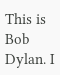This is Bob Dylan. I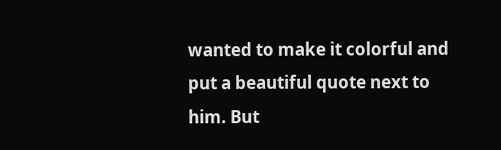wanted to make it colorful and put a beautiful quote next to him. But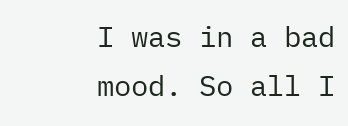I was in a bad mood. So all I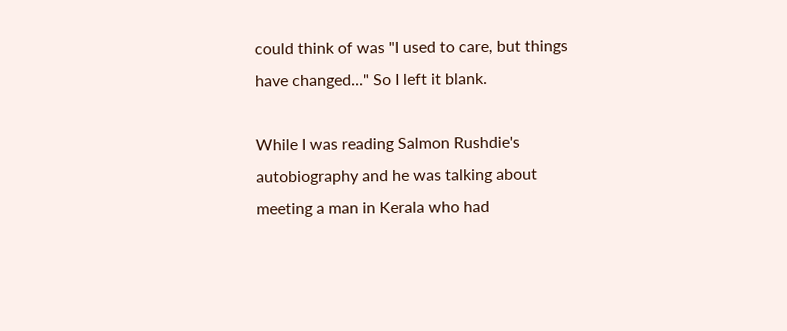could think of was "I used to care, but things have changed..." So I left it blank.

While I was reading Salmon Rushdie's autobiography and he was talking about meeting a man in Kerala who had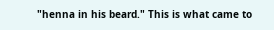"henna in his beard." This is what came to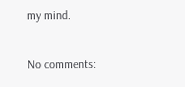my mind.

No comments: